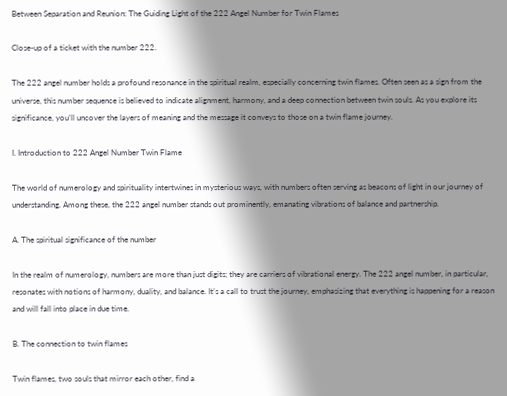Between Separation and Reunion: The Guiding Light of the 222 Angel Number for Twin Flames

Close-up of a ticket with the number 222.

The 222 angel number holds a profound resonance in the spiritual realm, especially concerning twin flames. Often seen as a sign from the universe, this number sequence is believed to indicate alignment, harmony, and a deep connection between twin souls. As you explore its significance, you’ll uncover the layers of meaning and the message it conveys to those on a twin flame journey.

I. Introduction to 222 Angel Number Twin Flame

The world of numerology and spirituality intertwines in mysterious ways, with numbers often serving as beacons of light in our journey of understanding. Among these, the 222 angel number stands out prominently, emanating vibrations of balance and partnership.

A. The spiritual significance of the number

In the realm of numerology, numbers are more than just digits; they are carriers of vibrational energy. The 222 angel number, in particular, resonates with notions of harmony, duality, and balance. It’s a call to trust the journey, emphasizing that everything is happening for a reason and will fall into place in due time.

B. The connection to twin flames

Twin flames, two souls that mirror each other, find a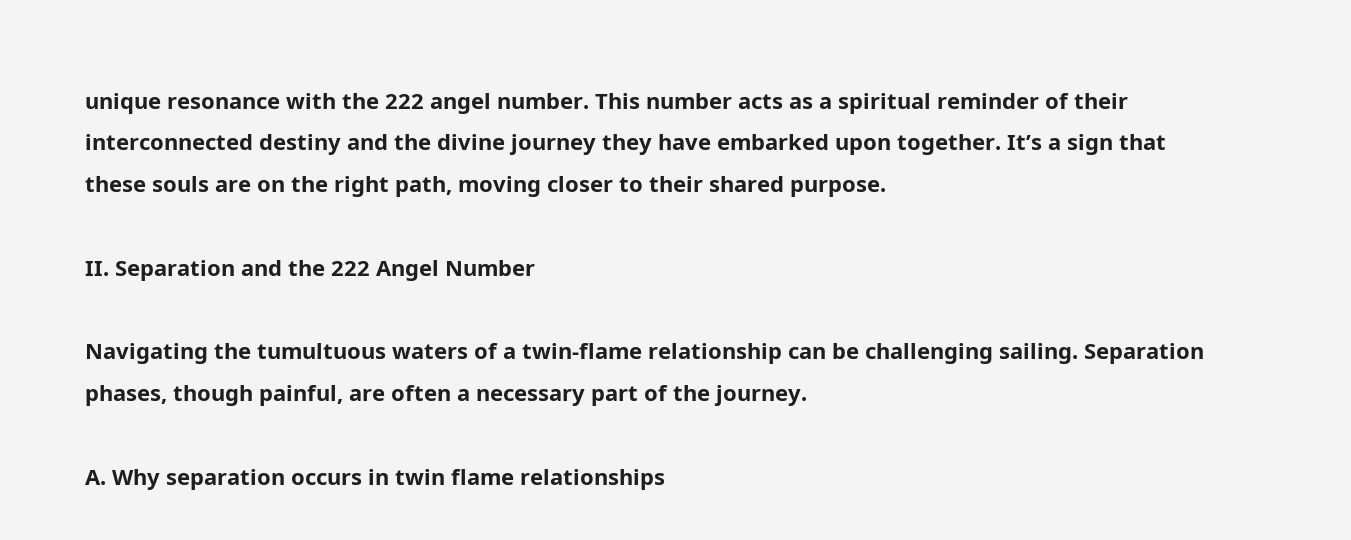unique resonance with the 222 angel number. This number acts as a spiritual reminder of their interconnected destiny and the divine journey they have embarked upon together. It’s a sign that these souls are on the right path, moving closer to their shared purpose.

II. Separation and the 222 Angel Number

Navigating the tumultuous waters of a twin-flame relationship can be challenging sailing. Separation phases, though painful, are often a necessary part of the journey.

A. Why separation occurs in twin flame relationships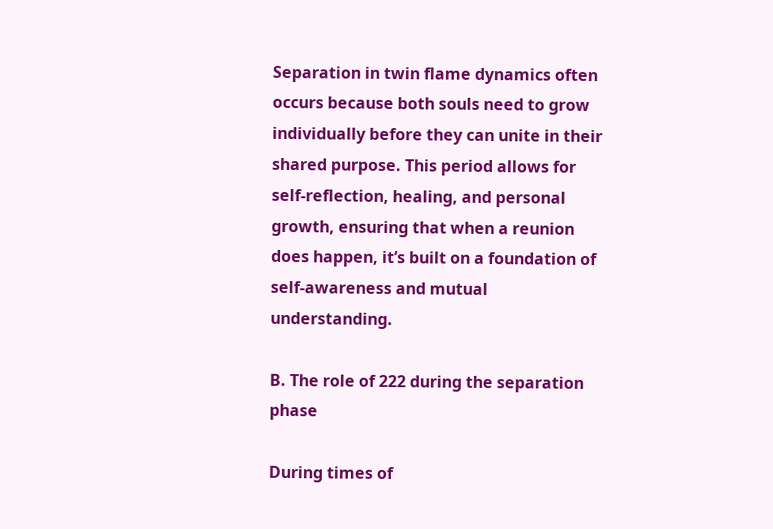Separation in twin flame dynamics often occurs because both souls need to grow individually before they can unite in their shared purpose. This period allows for self-reflection, healing, and personal growth, ensuring that when a reunion does happen, it’s built on a foundation of self-awareness and mutual understanding.

B. The role of 222 during the separation phase

During times of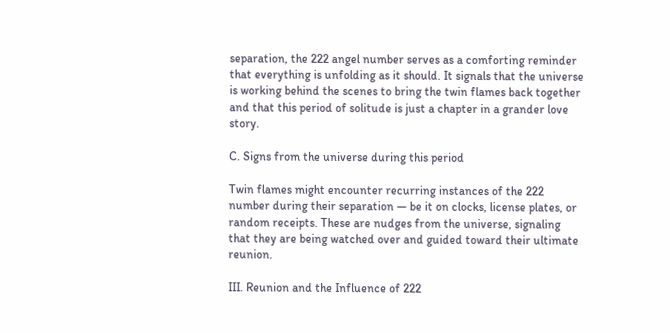separation, the 222 angel number serves as a comforting reminder that everything is unfolding as it should. It signals that the universe is working behind the scenes to bring the twin flames back together and that this period of solitude is just a chapter in a grander love story.

C. Signs from the universe during this period

Twin flames might encounter recurring instances of the 222 number during their separation — be it on clocks, license plates, or random receipts. These are nudges from the universe, signaling that they are being watched over and guided toward their ultimate reunion.

III. Reunion and the Influence of 222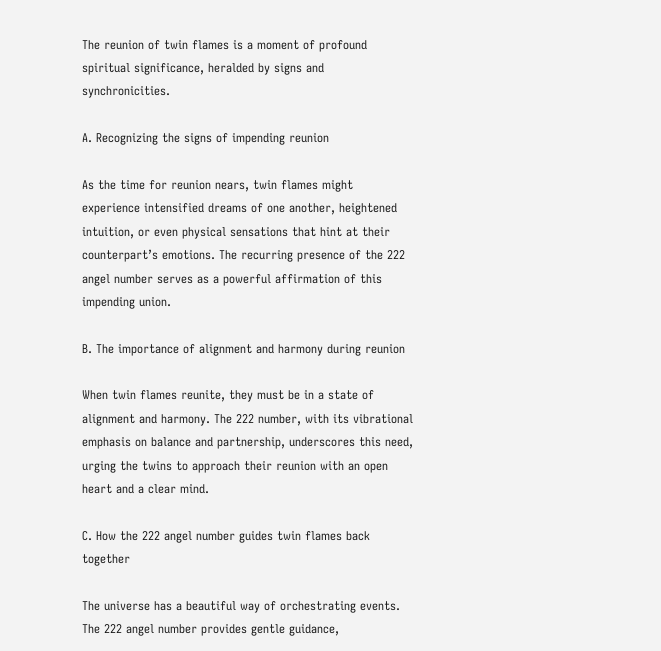The reunion of twin flames is a moment of profound spiritual significance, heralded by signs and synchronicities.

A. Recognizing the signs of impending reunion

As the time for reunion nears, twin flames might experience intensified dreams of one another, heightened intuition, or even physical sensations that hint at their counterpart’s emotions. The recurring presence of the 222 angel number serves as a powerful affirmation of this impending union.

B. The importance of alignment and harmony during reunion

When twin flames reunite, they must be in a state of alignment and harmony. The 222 number, with its vibrational emphasis on balance and partnership, underscores this need, urging the twins to approach their reunion with an open heart and a clear mind.

C. How the 222 angel number guides twin flames back together

The universe has a beautiful way of orchestrating events. The 222 angel number provides gentle guidance,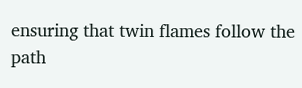ensuring that twin flames follow the path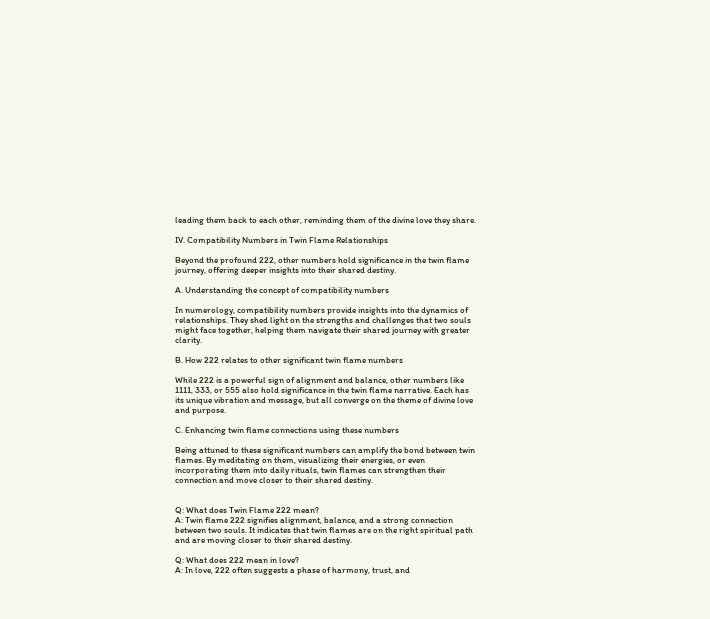leading them back to each other, reminding them of the divine love they share.

IV. Compatibility Numbers in Twin Flame Relationships

Beyond the profound 222, other numbers hold significance in the twin flame journey, offering deeper insights into their shared destiny.

A. Understanding the concept of compatibility numbers

In numerology, compatibility numbers provide insights into the dynamics of relationships. They shed light on the strengths and challenges that two souls might face together, helping them navigate their shared journey with greater clarity.

B. How 222 relates to other significant twin flame numbers

While 222 is a powerful sign of alignment and balance, other numbers like 1111, 333, or 555 also hold significance in the twin flame narrative. Each has its unique vibration and message, but all converge on the theme of divine love and purpose.

C. Enhancing twin flame connections using these numbers

Being attuned to these significant numbers can amplify the bond between twin flames. By meditating on them, visualizing their energies, or even incorporating them into daily rituals, twin flames can strengthen their connection and move closer to their shared destiny.


Q: What does Twin Flame 222 mean?
A: Twin flame 222 signifies alignment, balance, and a strong connection between two souls. It indicates that twin flames are on the right spiritual path and are moving closer to their shared destiny.

Q: What does 222 mean in love?
A: In love, 222 often suggests a phase of harmony, trust, and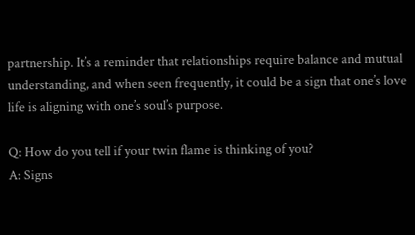partnership. It’s a reminder that relationships require balance and mutual understanding, and when seen frequently, it could be a sign that one’s love life is aligning with one’s soul’s purpose.

Q: How do you tell if your twin flame is thinking of you?
A: Signs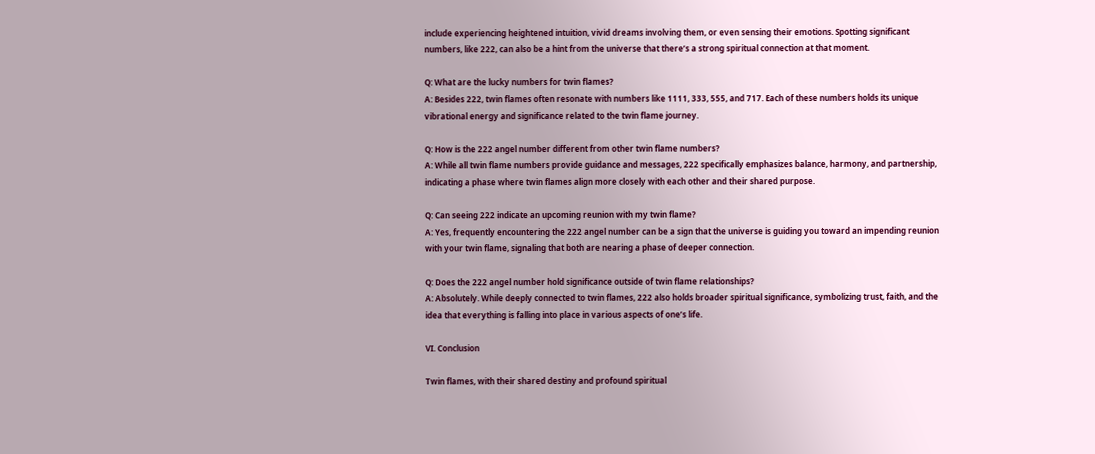include experiencing heightened intuition, vivid dreams involving them, or even sensing their emotions. Spotting significant numbers, like 222, can also be a hint from the universe that there’s a strong spiritual connection at that moment.

Q: What are the lucky numbers for twin flames?
A: Besides 222, twin flames often resonate with numbers like 1111, 333, 555, and 717. Each of these numbers holds its unique vibrational energy and significance related to the twin flame journey.

Q: How is the 222 angel number different from other twin flame numbers?
A: While all twin flame numbers provide guidance and messages, 222 specifically emphasizes balance, harmony, and partnership, indicating a phase where twin flames align more closely with each other and their shared purpose.

Q: Can seeing 222 indicate an upcoming reunion with my twin flame?
A: Yes, frequently encountering the 222 angel number can be a sign that the universe is guiding you toward an impending reunion with your twin flame, signaling that both are nearing a phase of deeper connection.

Q: Does the 222 angel number hold significance outside of twin flame relationships?
A: Absolutely. While deeply connected to twin flames, 222 also holds broader spiritual significance, symbolizing trust, faith, and the idea that everything is falling into place in various aspects of one’s life.

VI. Conclusion

Twin flames, with their shared destiny and profound spiritual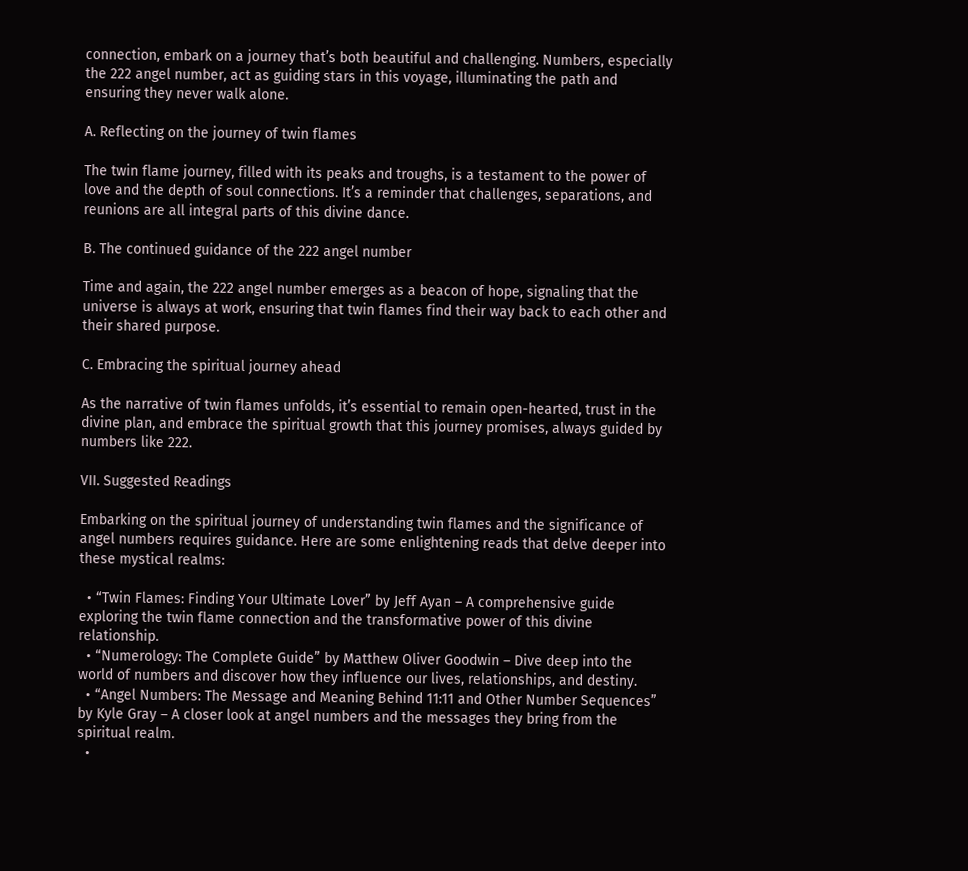connection, embark on a journey that’s both beautiful and challenging. Numbers, especially the 222 angel number, act as guiding stars in this voyage, illuminating the path and ensuring they never walk alone.

A. Reflecting on the journey of twin flames

The twin flame journey, filled with its peaks and troughs, is a testament to the power of love and the depth of soul connections. It’s a reminder that challenges, separations, and reunions are all integral parts of this divine dance.

B. The continued guidance of the 222 angel number

Time and again, the 222 angel number emerges as a beacon of hope, signaling that the universe is always at work, ensuring that twin flames find their way back to each other and their shared purpose.

C. Embracing the spiritual journey ahead

As the narrative of twin flames unfolds, it’s essential to remain open-hearted, trust in the divine plan, and embrace the spiritual growth that this journey promises, always guided by numbers like 222.

VII. Suggested Readings

Embarking on the spiritual journey of understanding twin flames and the significance of angel numbers requires guidance. Here are some enlightening reads that delve deeper into these mystical realms:

  • “Twin Flames: Finding Your Ultimate Lover” by Jeff Ayan – A comprehensive guide exploring the twin flame connection and the transformative power of this divine relationship.
  • “Numerology: The Complete Guide” by Matthew Oliver Goodwin – Dive deep into the world of numbers and discover how they influence our lives, relationships, and destiny.
  • “Angel Numbers: The Message and Meaning Behind 11:11 and Other Number Sequences” by Kyle Gray – A closer look at angel numbers and the messages they bring from the spiritual realm.
  •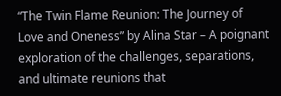“The Twin Flame Reunion: The Journey of Love and Oneness” by Alina Star – A poignant exploration of the challenges, separations, and ultimate reunions that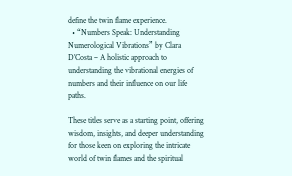define the twin flame experience.
  • “Numbers Speak: Understanding Numerological Vibrations” by Clara D’Costa – A holistic approach to understanding the vibrational energies of numbers and their influence on our life paths.

These titles serve as a starting point, offering wisdom, insights, and deeper understanding for those keen on exploring the intricate world of twin flames and the spiritual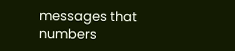messages that numbers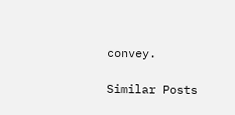convey.

Similar Posts